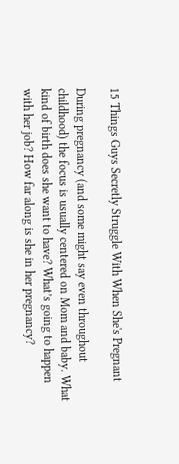15 Things Guys Secretly Struggle With When She's Pregnant

During pregnancy (and some might say even throughout childhood) the focus is usually centered on Mom and baby. What kind of birth does she want to have? What’s going to happen with her job? How far along is she in her pregnancy?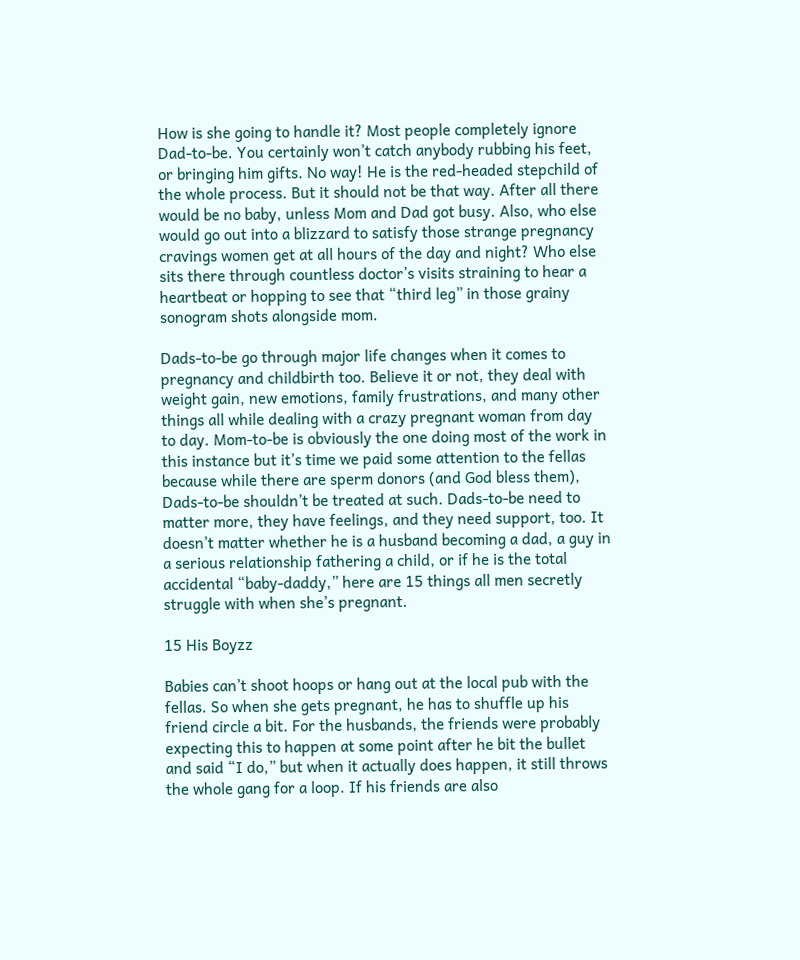How is she going to handle it? Most people completely ignore Dad-to-be. You certainly won’t catch anybody rubbing his feet, or bringing him gifts. No way! He is the red-headed stepchild of the whole process. But it should not be that way. After all there would be no baby, unless Mom and Dad got busy. Also, who else would go out into a blizzard to satisfy those strange pregnancy cravings women get at all hours of the day and night? Who else sits there through countless doctor’s visits straining to hear a heartbeat or hopping to see that “third leg” in those grainy sonogram shots alongside mom.

Dads-to-be go through major life changes when it comes to pregnancy and childbirth too. Believe it or not, they deal with weight gain, new emotions, family frustrations, and many other things all while dealing with a crazy pregnant woman from day to day. Mom-to-be is obviously the one doing most of the work in this instance but it’s time we paid some attention to the fellas because while there are sperm donors (and God bless them), Dads-to-be shouldn’t be treated at such. Dads-to-be need to matter more, they have feelings, and they need support, too. It doesn’t matter whether he is a husband becoming a dad, a guy in a serious relationship fathering a child, or if he is the total accidental “baby-daddy,” here are 15 things all men secretly struggle with when she’s pregnant.

15 His Boyzz

Babies can’t shoot hoops or hang out at the local pub with the fellas. So when she gets pregnant, he has to shuffle up his friend circle a bit. For the husbands, the friends were probably expecting this to happen at some point after he bit the bullet and said “I do,” but when it actually does happen, it still throws the whole gang for a loop. If his friends are also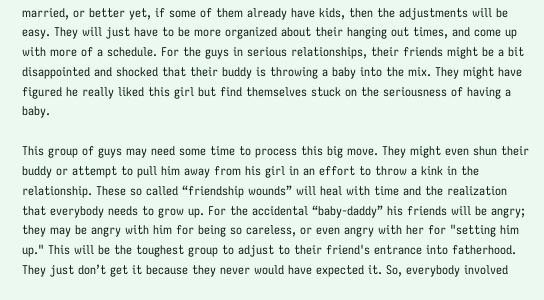married, or better yet, if some of them already have kids, then the adjustments will be easy. They will just have to be more organized about their hanging out times, and come up with more of a schedule. For the guys in serious relationships, their friends might be a bit disappointed and shocked that their buddy is throwing a baby into the mix. They might have figured he really liked this girl but find themselves stuck on the seriousness of having a baby.

This group of guys may need some time to process this big move. They might even shun their buddy or attempt to pull him away from his girl in an effort to throw a kink in the relationship. These so called “friendship wounds” will heal with time and the realization that everybody needs to grow up. For the accidental “baby-daddy” his friends will be angry; they may be angry with him for being so careless, or even angry with her for "setting him up." This will be the toughest group to adjust to their friend's entrance into fatherhood. They just don’t get it because they never would have expected it. So, everybody involved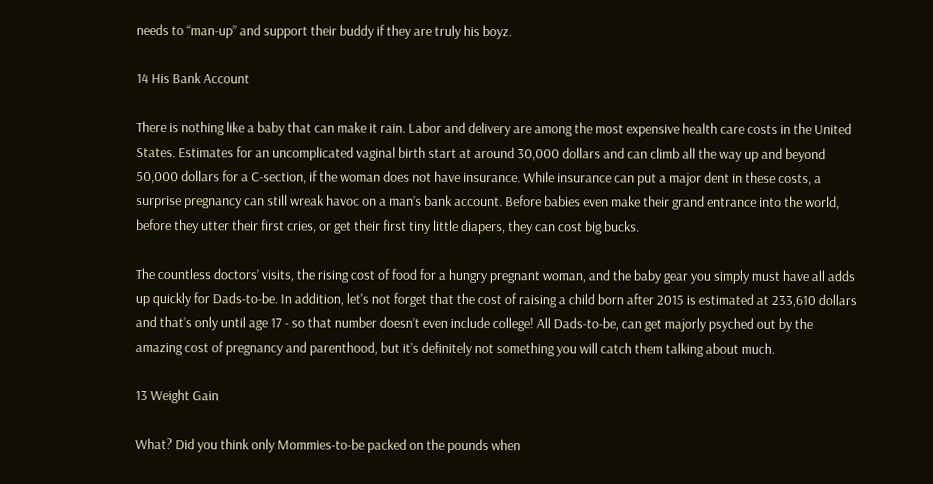needs to “man-up” and support their buddy if they are truly his boyz.

14 His Bank Account

There is nothing like a baby that can make it rain. Labor and delivery are among the most expensive health care costs in the United States. Estimates for an uncomplicated vaginal birth start at around 30,000 dollars and can climb all the way up and beyond 50,000 dollars for a C-section, if the woman does not have insurance. While insurance can put a major dent in these costs, a surprise pregnancy can still wreak havoc on a man’s bank account. Before babies even make their grand entrance into the world, before they utter their first cries, or get their first tiny little diapers, they can cost big bucks.

The countless doctors’ visits, the rising cost of food for a hungry pregnant woman, and the baby gear you simply must have all adds up quickly for Dads-to-be. In addition, let's not forget that the cost of raising a child born after 2015 is estimated at 233,610 dollars and that’s only until age 17 - so that number doesn’t even include college! All Dads-to-be, can get majorly psyched out by the amazing cost of pregnancy and parenthood, but it’s definitely not something you will catch them talking about much.

13 Weight Gain

What? Did you think only Mommies-to-be packed on the pounds when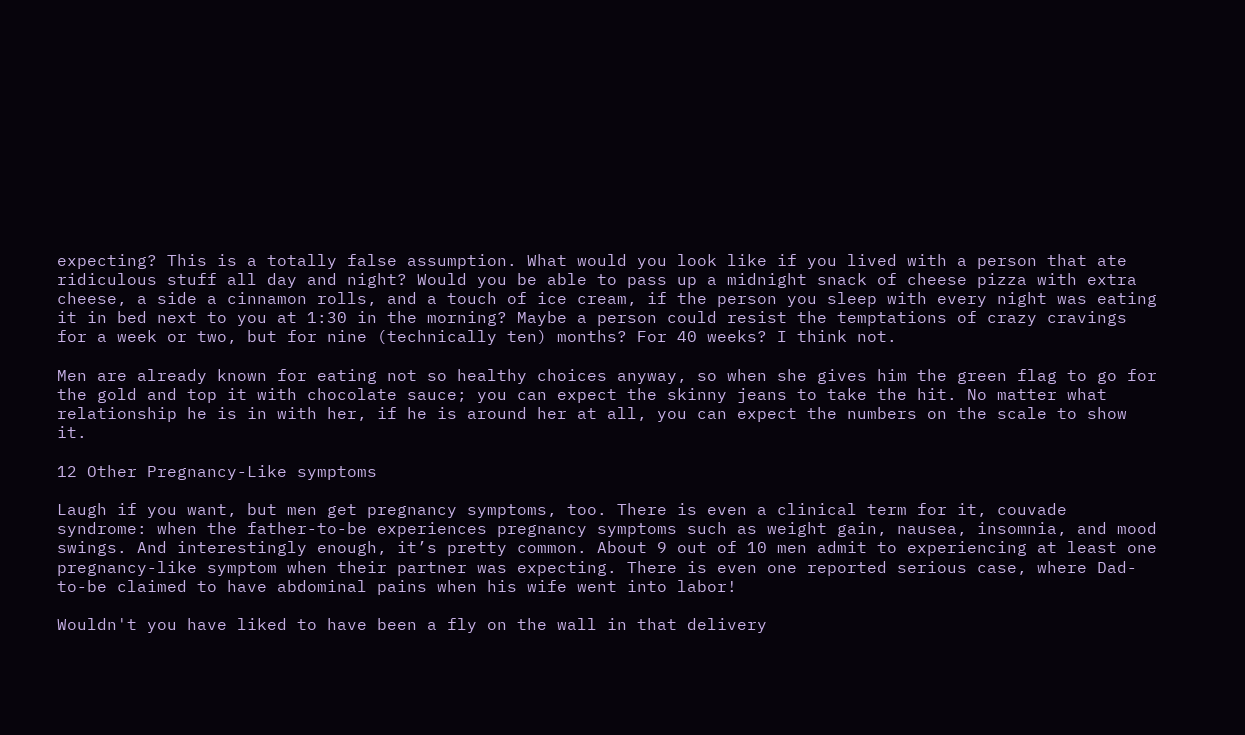expecting? This is a totally false assumption. What would you look like if you lived with a person that ate ridiculous stuff all day and night? Would you be able to pass up a midnight snack of cheese pizza with extra cheese, a side a cinnamon rolls, and a touch of ice cream, if the person you sleep with every night was eating it in bed next to you at 1:30 in the morning? Maybe a person could resist the temptations of crazy cravings for a week or two, but for nine (technically ten) months? For 40 weeks? I think not.

Men are already known for eating not so healthy choices anyway, so when she gives him the green flag to go for the gold and top it with chocolate sauce; you can expect the skinny jeans to take the hit. No matter what relationship he is in with her, if he is around her at all, you can expect the numbers on the scale to show it.

12 Other Pregnancy-Like symptoms

Laugh if you want, but men get pregnancy symptoms, too. There is even a clinical term for it, couvade syndrome: when the father-to-be experiences pregnancy symptoms such as weight gain, nausea, insomnia, and mood swings. And interestingly enough, it’s pretty common. About 9 out of 10 men admit to experiencing at least one pregnancy-like symptom when their partner was expecting. There is even one reported serious case, where Dad-to-be claimed to have abdominal pains when his wife went into labor!

Wouldn't you have liked to have been a fly on the wall in that delivery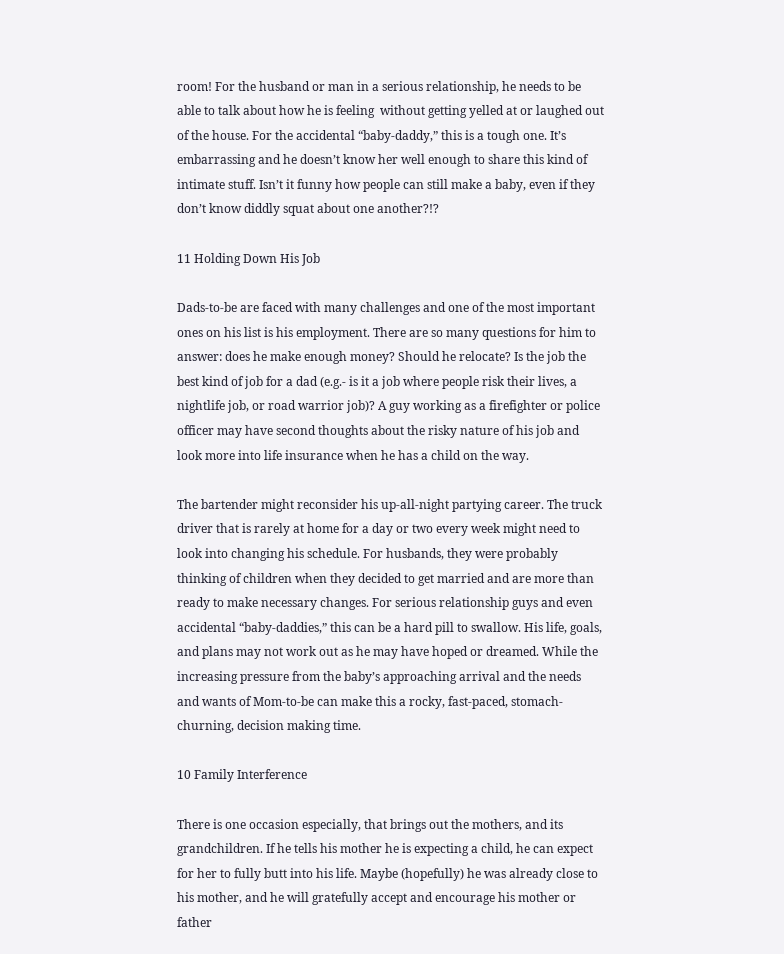room! For the husband or man in a serious relationship, he needs to be able to talk about how he is feeling  without getting yelled at or laughed out of the house. For the accidental “baby-daddy,” this is a tough one. It’s embarrassing and he doesn’t know her well enough to share this kind of intimate stuff. Isn’t it funny how people can still make a baby, even if they don’t know diddly squat about one another?!?

11 Holding Down His Job

Dads-to-be are faced with many challenges and one of the most important ones on his list is his employment. There are so many questions for him to answer: does he make enough money? Should he relocate? Is the job the best kind of job for a dad (e.g.- is it a job where people risk their lives, a nightlife job, or road warrior job)? A guy working as a firefighter or police officer may have second thoughts about the risky nature of his job and look more into life insurance when he has a child on the way.

The bartender might reconsider his up-all-night partying career. The truck driver that is rarely at home for a day or two every week might need to look into changing his schedule. For husbands, they were probably thinking of children when they decided to get married and are more than ready to make necessary changes. For serious relationship guys and even accidental “baby-daddies,” this can be a hard pill to swallow. His life, goals, and plans may not work out as he may have hoped or dreamed. While the increasing pressure from the baby’s approaching arrival and the needs and wants of Mom-to-be can make this a rocky, fast-paced, stomach-churning, decision making time.

10 Family Interference

There is one occasion especially, that brings out the mothers, and its grandchildren. If he tells his mother he is expecting a child, he can expect for her to fully butt into his life. Maybe (hopefully) he was already close to his mother, and he will gratefully accept and encourage his mother or father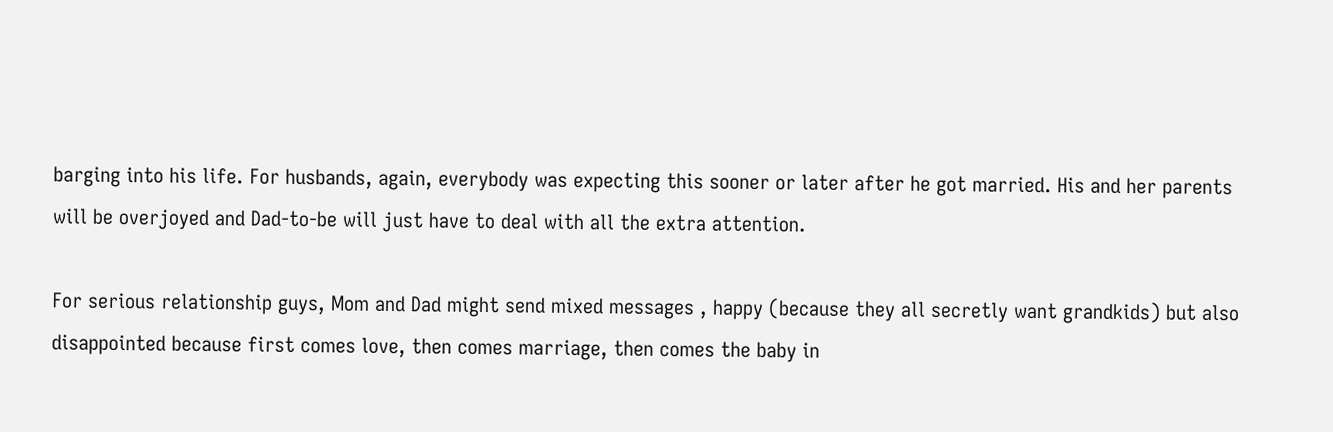barging into his life. For husbands, again, everybody was expecting this sooner or later after he got married. His and her parents will be overjoyed and Dad-to-be will just have to deal with all the extra attention.

For serious relationship guys, Mom and Dad might send mixed messages , happy (because they all secretly want grandkids) but also disappointed because first comes love, then comes marriage, then comes the baby in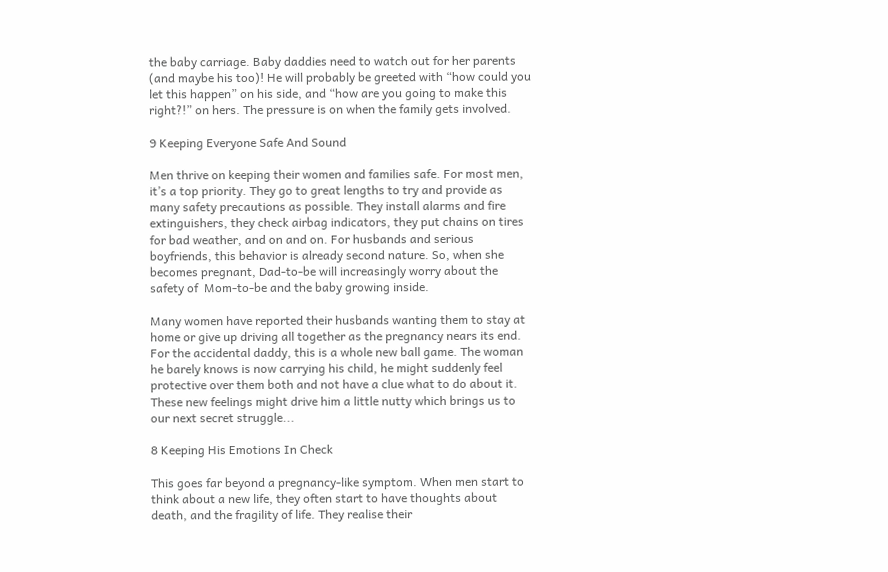the baby carriage. Baby daddies need to watch out for her parents (and maybe his too)! He will probably be greeted with “how could you let this happen” on his side, and “how are you going to make this right?!” on hers. The pressure is on when the family gets involved.

9 Keeping Everyone Safe And Sound

Men thrive on keeping their women and families safe. For most men, it’s a top priority. They go to great lengths to try and provide as many safety precautions as possible. They install alarms and fire extinguishers, they check airbag indicators, they put chains on tires for bad weather, and on and on. For husbands and serious boyfriends, this behavior is already second nature. So, when she becomes pregnant, Dad-to-be will increasingly worry about the safety of  Mom-to-be and the baby growing inside.

Many women have reported their husbands wanting them to stay at home or give up driving all together as the pregnancy nears its end. For the accidental daddy, this is a whole new ball game. The woman he barely knows is now carrying his child, he might suddenly feel protective over them both and not have a clue what to do about it. These new feelings might drive him a little nutty which brings us to our next secret struggle...

8 Keeping His Emotions In Check

This goes far beyond a pregnancy-like symptom. When men start to think about a new life, they often start to have thoughts about death, and the fragility of life. They realise their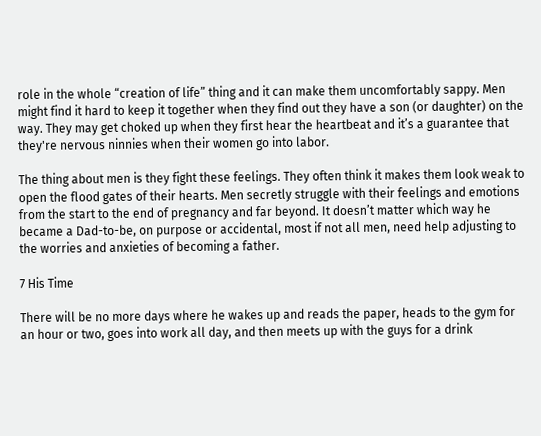role in the whole “creation of life” thing and it can make them uncomfortably sappy. Men might find it hard to keep it together when they find out they have a son (or daughter) on the way. They may get choked up when they first hear the heartbeat and it’s a guarantee that they're nervous ninnies when their women go into labor.

The thing about men is they fight these feelings. They often think it makes them look weak to open the flood gates of their hearts. Men secretly struggle with their feelings and emotions from the start to the end of pregnancy and far beyond. It doesn’t matter which way he became a Dad-to-be, on purpose or accidental, most if not all men, need help adjusting to the worries and anxieties of becoming a father.

7 His Time

There will be no more days where he wakes up and reads the paper, heads to the gym for an hour or two, goes into work all day, and then meets up with the guys for a drink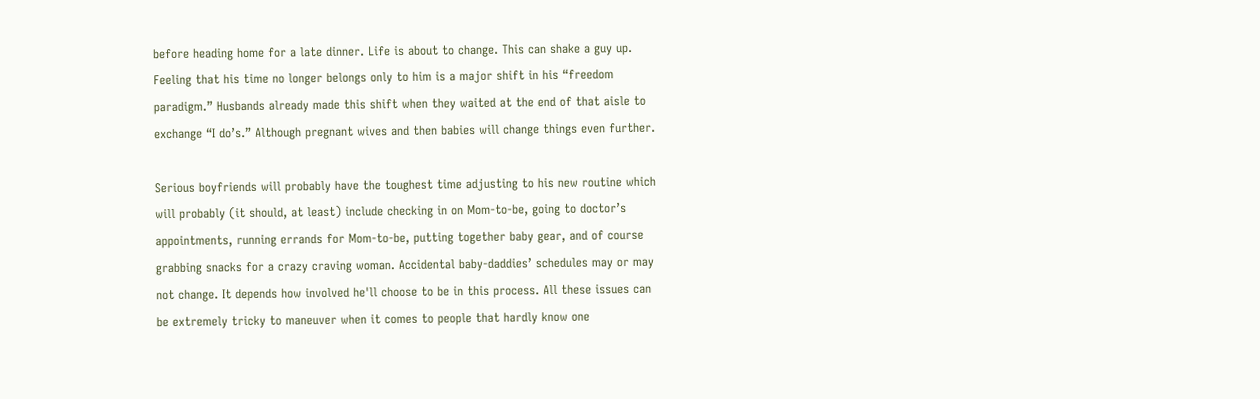before heading home for a late dinner. Life is about to change. This can shake a guy up. Feeling that his time no longer belongs only to him is a major shift in his “freedom paradigm.” Husbands already made this shift when they waited at the end of that aisle to exchange “I do’s.” Although pregnant wives and then babies will change things even further.

Serious boyfriends will probably have the toughest time adjusting to his new routine which will probably (it should, at least) include checking in on Mom-to-be, going to doctor’s appointments, running errands for Mom-to-be, putting together baby gear, and of course grabbing snacks for a crazy craving woman. Accidental baby-daddies’ schedules may or may not change. It depends how involved he'll choose to be in this process. All these issues can be extremely tricky to maneuver when it comes to people that hardly know one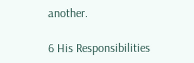another.

6 His Responsibilities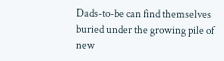Dads-to-be can find themselves buried under the growing pile of new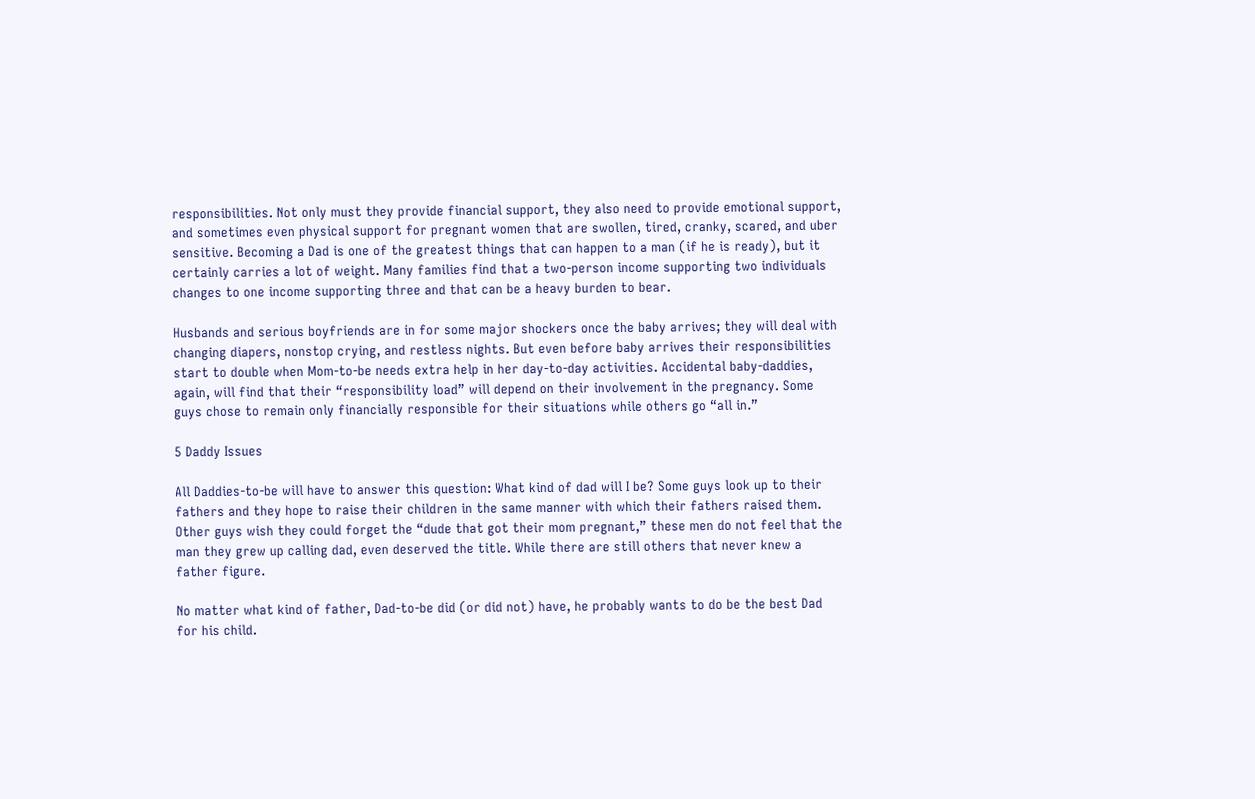responsibilities. Not only must they provide financial support, they also need to provide emotional support, and sometimes even physical support for pregnant women that are swollen, tired, cranky, scared, and uber sensitive. Becoming a Dad is one of the greatest things that can happen to a man (if he is ready), but it certainly carries a lot of weight. Many families find that a two-person income supporting two individuals changes to one income supporting three and that can be a heavy burden to bear.

Husbands and serious boyfriends are in for some major shockers once the baby arrives; they will deal with changing diapers, nonstop crying, and restless nights. But even before baby arrives their responsibilities start to double when Mom-to-be needs extra help in her day-to-day activities. Accidental baby-daddies, again, will find that their “responsibility load” will depend on their involvement in the pregnancy. Some guys chose to remain only financially responsible for their situations while others go “all in.”

5 Daddy Issues

All Daddies-to-be will have to answer this question: What kind of dad will I be? Some guys look up to their fathers and they hope to raise their children in the same manner with which their fathers raised them. Other guys wish they could forget the “dude that got their mom pregnant,” these men do not feel that the man they grew up calling dad, even deserved the title. While there are still others that never knew a father figure.

No matter what kind of father, Dad-to-be did (or did not) have, he probably wants to do be the best Dad for his child.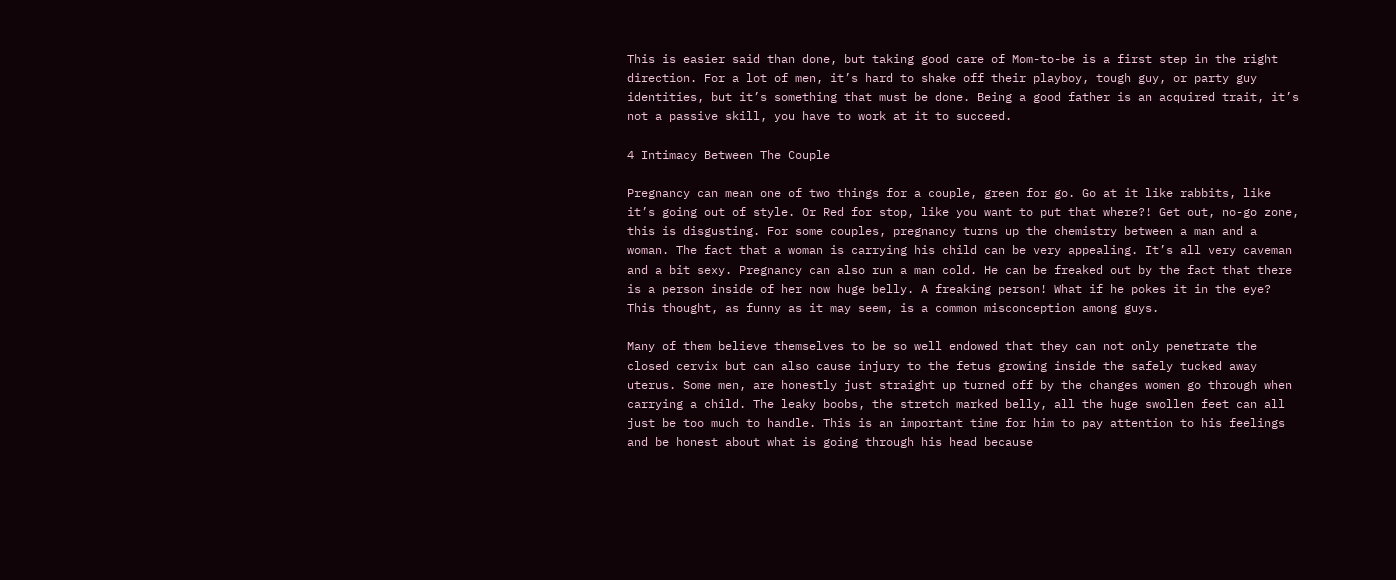This is easier said than done, but taking good care of Mom-to-be is a first step in the right direction. For a lot of men, it’s hard to shake off their playboy, tough guy, or party guy identities, but it’s something that must be done. Being a good father is an acquired trait, it’s not a passive skill, you have to work at it to succeed.

4 Intimacy Between The Couple

Pregnancy can mean one of two things for a couple, green for go. Go at it like rabbits, like it’s going out of style. Or Red for stop, like you want to put that where?! Get out, no-go zone, this is disgusting. For some couples, pregnancy turns up the chemistry between a man and a woman. The fact that a woman is carrying his child can be very appealing. It’s all very caveman and a bit sexy. Pregnancy can also run a man cold. He can be freaked out by the fact that there is a person inside of her now huge belly. A freaking person! What if he pokes it in the eye? This thought, as funny as it may seem, is a common misconception among guys.

Many of them believe themselves to be so well endowed that they can not only penetrate the closed cervix but can also cause injury to the fetus growing inside the safely tucked away uterus. Some men, are honestly just straight up turned off by the changes women go through when carrying a child. The leaky boobs, the stretch marked belly, all the huge swollen feet can all just be too much to handle. This is an important time for him to pay attention to his feelings and be honest about what is going through his head because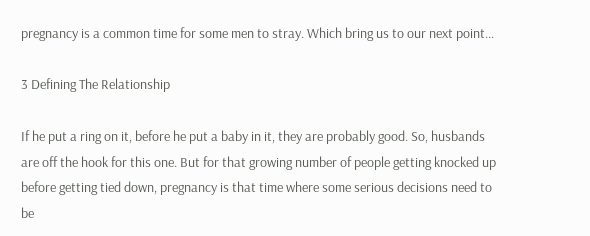pregnancy is a common time for some men to stray. Which bring us to our next point...

3 Defining The Relationship

If he put a ring on it, before he put a baby in it, they are probably good. So, husbands are off the hook for this one. But for that growing number of people getting knocked up before getting tied down, pregnancy is that time where some serious decisions need to be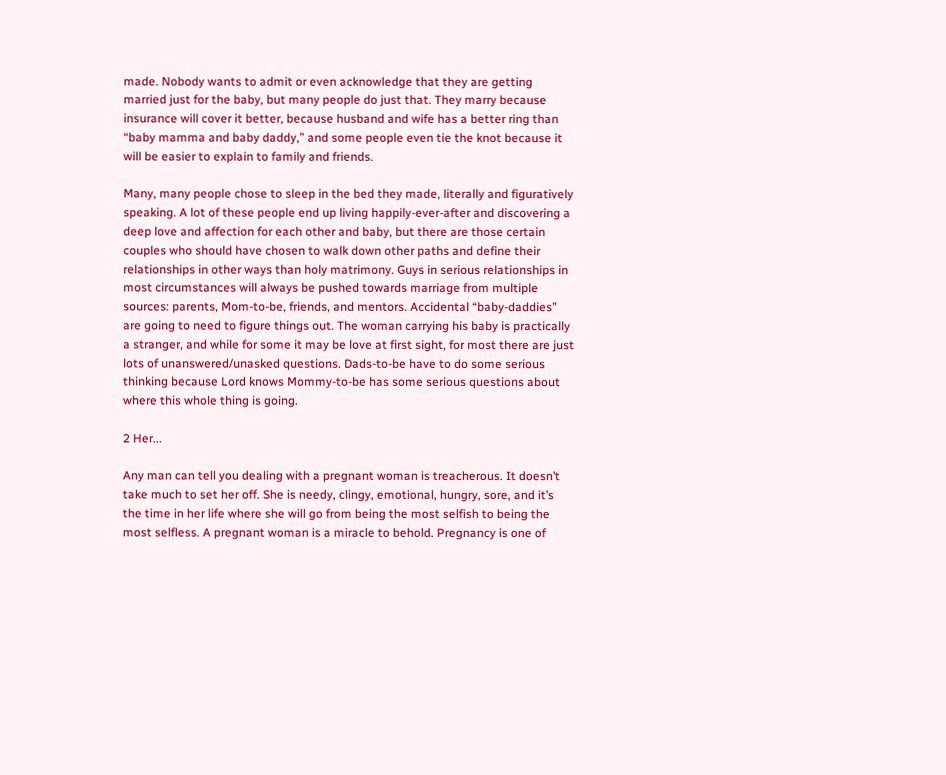made. Nobody wants to admit or even acknowledge that they are getting married just for the baby, but many people do just that. They marry because insurance will cover it better, because husband and wife has a better ring than “baby mamma and baby daddy,” and some people even tie the knot because it will be easier to explain to family and friends.

Many, many people chose to sleep in the bed they made, literally and figuratively speaking. A lot of these people end up living happily-ever-after and discovering a deep love and affection for each other and baby, but there are those certain couples who should have chosen to walk down other paths and define their relationships in other ways than holy matrimony. Guys in serious relationships in most circumstances will always be pushed towards marriage from multiple sources: parents, Mom-to-be, friends, and mentors. Accidental “baby-daddies” are going to need to figure things out. The woman carrying his baby is practically a stranger, and while for some it may be love at first sight, for most there are just lots of unanswered/unasked questions. Dads-to-be have to do some serious thinking because Lord knows Mommy-to-be has some serious questions about where this whole thing is going.

2 Her...

Any man can tell you dealing with a pregnant woman is treacherous. It doesn’t take much to set her off. She is needy, clingy, emotional, hungry, sore, and it’s the time in her life where she will go from being the most selfish to being the most selfless. A pregnant woman is a miracle to behold. Pregnancy is one of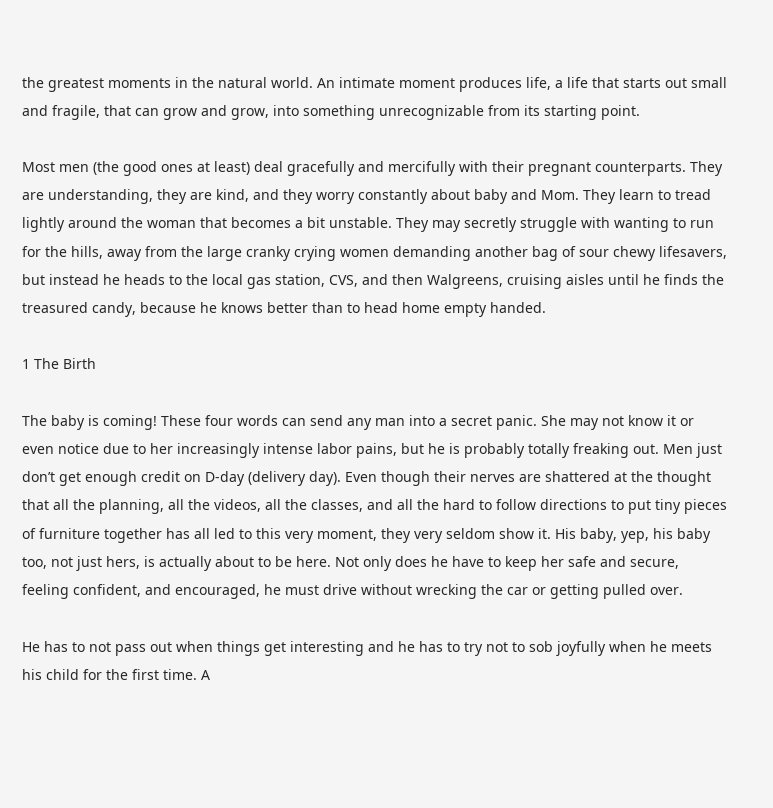the greatest moments in the natural world. An intimate moment produces life, a life that starts out small and fragile, that can grow and grow, into something unrecognizable from its starting point.

Most men (the good ones at least) deal gracefully and mercifully with their pregnant counterparts. They are understanding, they are kind, and they worry constantly about baby and Mom. They learn to tread lightly around the woman that becomes a bit unstable. They may secretly struggle with wanting to run for the hills, away from the large cranky crying women demanding another bag of sour chewy lifesavers, but instead he heads to the local gas station, CVS, and then Walgreens, cruising aisles until he finds the treasured candy, because he knows better than to head home empty handed.

1 The Birth

The baby is coming! These four words can send any man into a secret panic. She may not know it or even notice due to her increasingly intense labor pains, but he is probably totally freaking out. Men just don’t get enough credit on D-day (delivery day). Even though their nerves are shattered at the thought that all the planning, all the videos, all the classes, and all the hard to follow directions to put tiny pieces of furniture together has all led to this very moment, they very seldom show it. His baby, yep, his baby too, not just hers, is actually about to be here. Not only does he have to keep her safe and secure, feeling confident, and encouraged, he must drive without wrecking the car or getting pulled over.

He has to not pass out when things get interesting and he has to try not to sob joyfully when he meets his child for the first time. A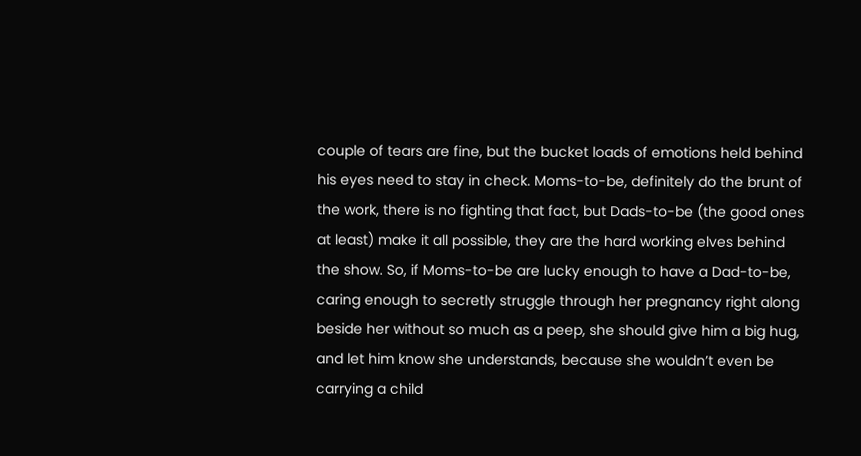couple of tears are fine, but the bucket loads of emotions held behind his eyes need to stay in check. Moms-to-be, definitely do the brunt of the work, there is no fighting that fact, but Dads-to-be (the good ones at least) make it all possible, they are the hard working elves behind the show. So, if Moms-to-be are lucky enough to have a Dad-to-be, caring enough to secretly struggle through her pregnancy right along beside her without so much as a peep, she should give him a big hug, and let him know she understands, because she wouldn’t even be carrying a child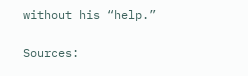without his “help.”

Sources: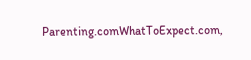Parenting.comWhatToExpect.com,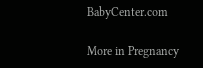BabyCenter.com

More in Pregnancy